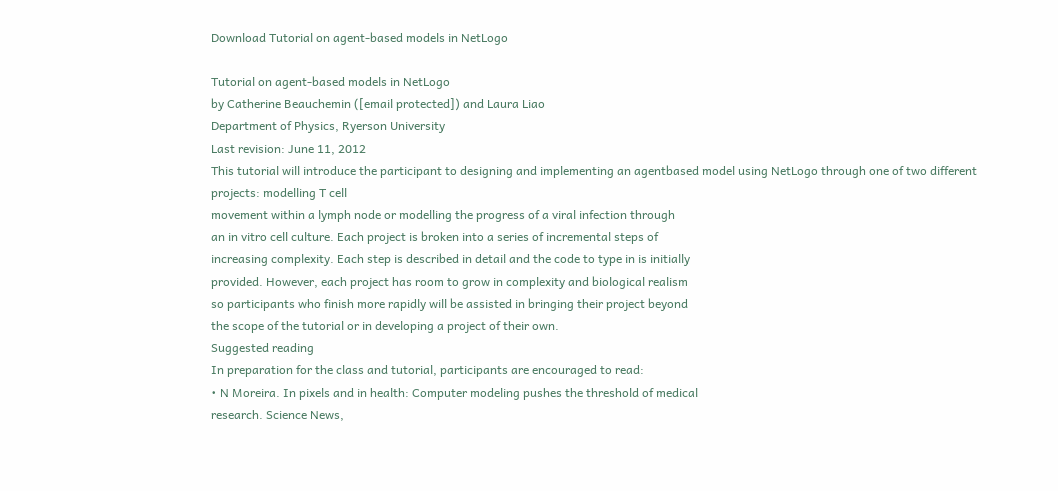Download Tutorial on agent-based models in NetLogo

Tutorial on agent-based models in NetLogo
by Catherine Beauchemin ([email protected]) and Laura Liao
Department of Physics, Ryerson University
Last revision: June 11, 2012
This tutorial will introduce the participant to designing and implementing an agentbased model using NetLogo through one of two different projects: modelling T cell
movement within a lymph node or modelling the progress of a viral infection through
an in vitro cell culture. Each project is broken into a series of incremental steps of
increasing complexity. Each step is described in detail and the code to type in is initially
provided. However, each project has room to grow in complexity and biological realism
so participants who finish more rapidly will be assisted in bringing their project beyond
the scope of the tutorial or in developing a project of their own.
Suggested reading
In preparation for the class and tutorial, participants are encouraged to read:
• N Moreira. In pixels and in health: Computer modeling pushes the threshold of medical
research. Science News,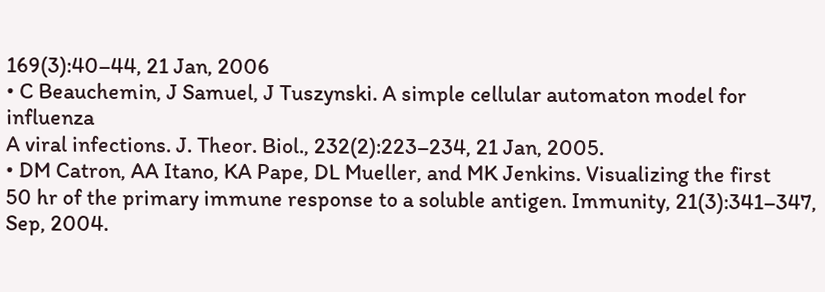169(3):40–44, 21 Jan, 2006
• C Beauchemin, J Samuel, J Tuszynski. A simple cellular automaton model for influenza
A viral infections. J. Theor. Biol., 232(2):223–234, 21 Jan, 2005.
• DM Catron, AA Itano, KA Pape, DL Mueller, and MK Jenkins. Visualizing the first
50 hr of the primary immune response to a soluble antigen. Immunity, 21(3):341–347,
Sep, 2004.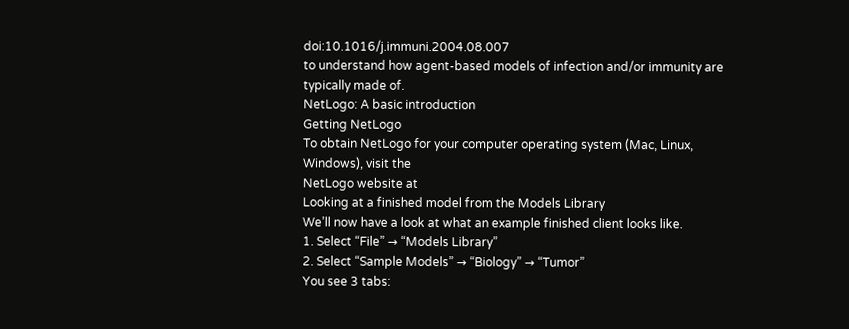doi:10.1016/j.immuni.2004.08.007
to understand how agent-based models of infection and/or immunity are typically made of.
NetLogo: A basic introduction
Getting NetLogo
To obtain NetLogo for your computer operating system (Mac, Linux, Windows), visit the
NetLogo website at
Looking at a finished model from the Models Library
We’ll now have a look at what an example finished client looks like.
1. Select “File” → “Models Library”
2. Select “Sample Models” → “Biology” → “Tumor”
You see 3 tabs: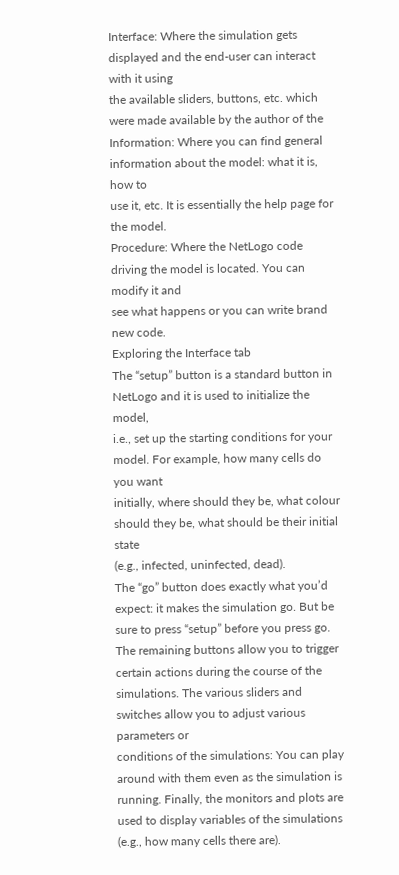Interface: Where the simulation gets displayed and the end-user can interact with it using
the available sliders, buttons, etc. which were made available by the author of the
Information: Where you can find general information about the model: what it is, how to
use it, etc. It is essentially the help page for the model.
Procedure: Where the NetLogo code driving the model is located. You can modify it and
see what happens or you can write brand new code.
Exploring the Interface tab
The “setup” button is a standard button in NetLogo and it is used to initialize the model,
i.e., set up the starting conditions for your model. For example, how many cells do you want
initially, where should they be, what colour should they be, what should be their initial state
(e.g., infected, uninfected, dead).
The “go” button does exactly what you’d expect: it makes the simulation go. But be
sure to press “setup” before you press go.
The remaining buttons allow you to trigger certain actions during the course of the
simulations. The various sliders and switches allow you to adjust various parameters or
conditions of the simulations: You can play around with them even as the simulation is
running. Finally, the monitors and plots are used to display variables of the simulations
(e.g., how many cells there are).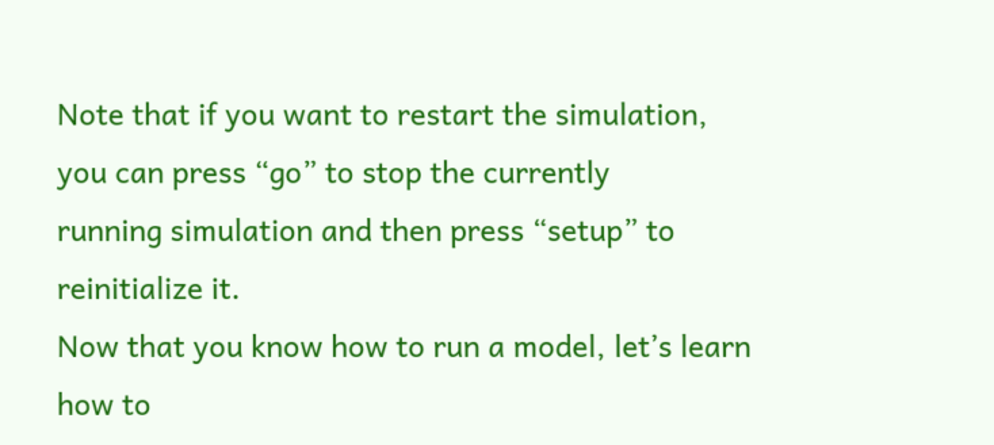Note that if you want to restart the simulation, you can press “go” to stop the currently
running simulation and then press “setup” to reinitialize it.
Now that you know how to run a model, let’s learn how to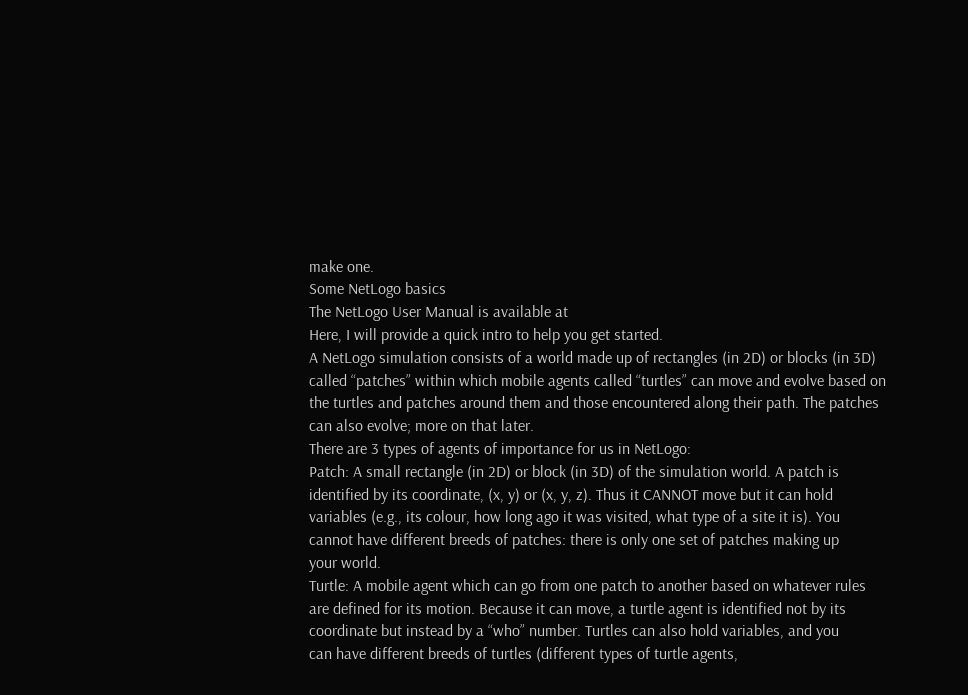make one.
Some NetLogo basics
The NetLogo User Manual is available at
Here, I will provide a quick intro to help you get started.
A NetLogo simulation consists of a world made up of rectangles (in 2D) or blocks (in 3D)
called “patches” within which mobile agents called “turtles” can move and evolve based on
the turtles and patches around them and those encountered along their path. The patches
can also evolve; more on that later.
There are 3 types of agents of importance for us in NetLogo:
Patch: A small rectangle (in 2D) or block (in 3D) of the simulation world. A patch is
identified by its coordinate, (x, y) or (x, y, z). Thus it CANNOT move but it can hold
variables (e.g., its colour, how long ago it was visited, what type of a site it is). You
cannot have different breeds of patches: there is only one set of patches making up
your world.
Turtle: A mobile agent which can go from one patch to another based on whatever rules
are defined for its motion. Because it can move, a turtle agent is identified not by its
coordinate but instead by a “who” number. Turtles can also hold variables, and you
can have different breeds of turtles (different types of turtle agents,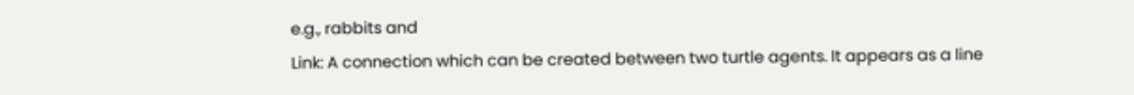e.g., rabbits and
Link: A connection which can be created between two turtle agents. It appears as a line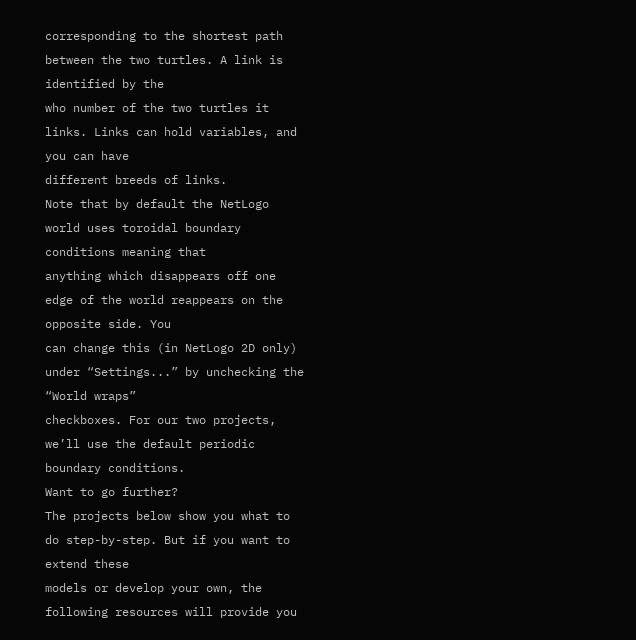corresponding to the shortest path between the two turtles. A link is identified by the
who number of the two turtles it links. Links can hold variables, and you can have
different breeds of links.
Note that by default the NetLogo world uses toroidal boundary conditions meaning that
anything which disappears off one edge of the world reappears on the opposite side. You
can change this (in NetLogo 2D only) under “Settings...” by unchecking the “World wraps”
checkboxes. For our two projects, we’ll use the default periodic boundary conditions.
Want to go further?
The projects below show you what to do step-by-step. But if you want to extend these
models or develop your own, the following resources will provide you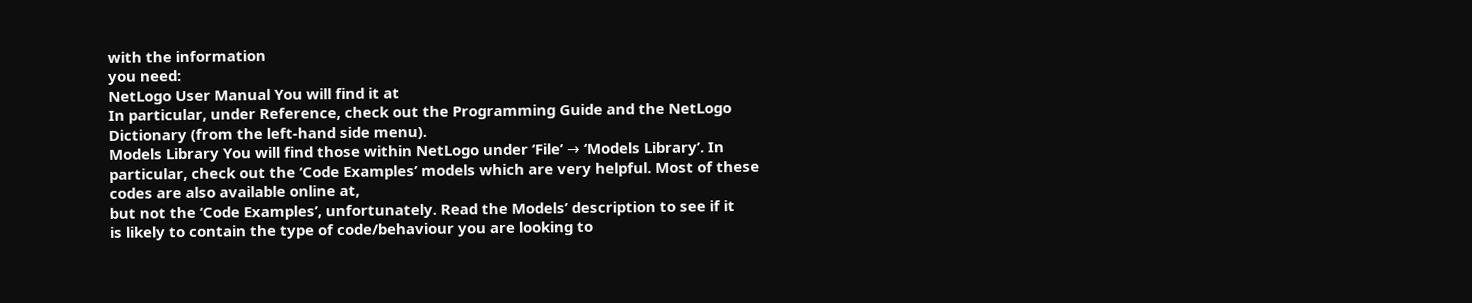with the information
you need:
NetLogo User Manual You will find it at
In particular, under Reference, check out the Programming Guide and the NetLogo
Dictionary (from the left-hand side menu).
Models Library You will find those within NetLogo under ‘File’ → ‘Models Library’. In
particular, check out the ‘Code Examples’ models which are very helpful. Most of these
codes are also available online at,
but not the ‘Code Examples’, unfortunately. Read the Models’ description to see if it
is likely to contain the type of code/behaviour you are looking to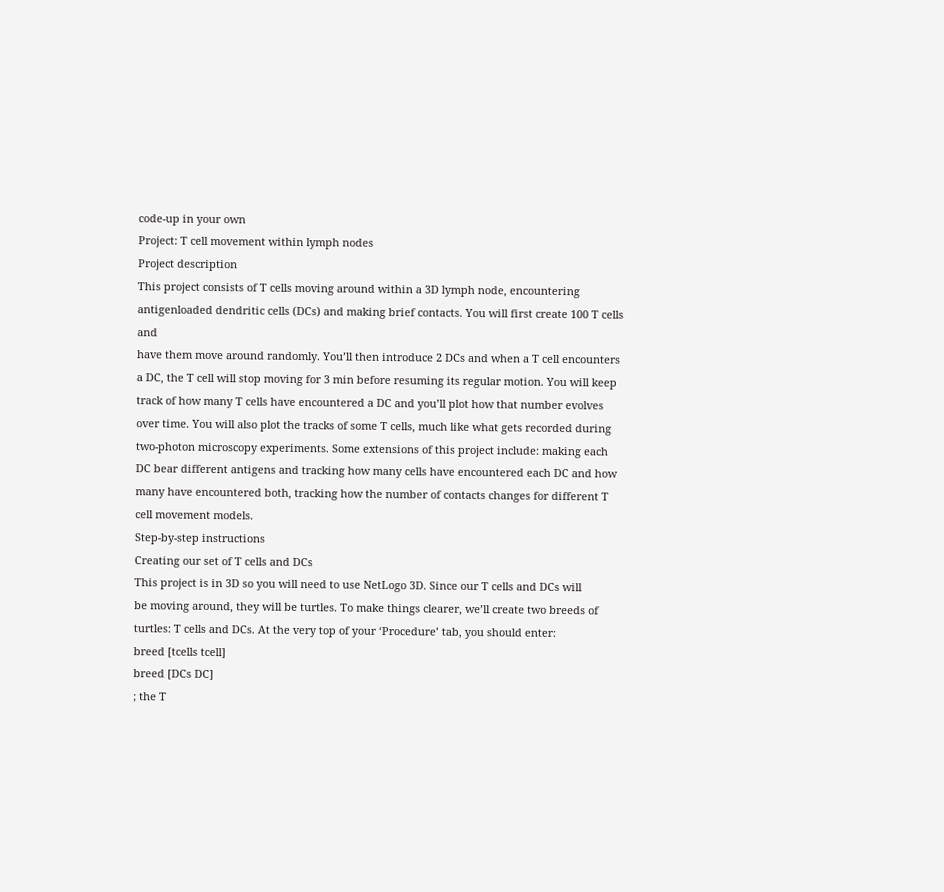code-up in your own
Project: T cell movement within lymph nodes
Project description
This project consists of T cells moving around within a 3D lymph node, encountering antigenloaded dendritic cells (DCs) and making brief contacts. You will first create 100 T cells and
have them move around randomly. You’ll then introduce 2 DCs and when a T cell encounters
a DC, the T cell will stop moving for 3 min before resuming its regular motion. You will keep
track of how many T cells have encountered a DC and you’ll plot how that number evolves
over time. You will also plot the tracks of some T cells, much like what gets recorded during
two-photon microscopy experiments. Some extensions of this project include: making each
DC bear different antigens and tracking how many cells have encountered each DC and how
many have encountered both, tracking how the number of contacts changes for different T
cell movement models.
Step-by-step instructions
Creating our set of T cells and DCs
This project is in 3D so you will need to use NetLogo 3D. Since our T cells and DCs will
be moving around, they will be turtles. To make things clearer, we’ll create two breeds of
turtles: T cells and DCs. At the very top of your ‘Procedure’ tab, you should enter:
breed [tcells tcell]
breed [DCs DC]
; the T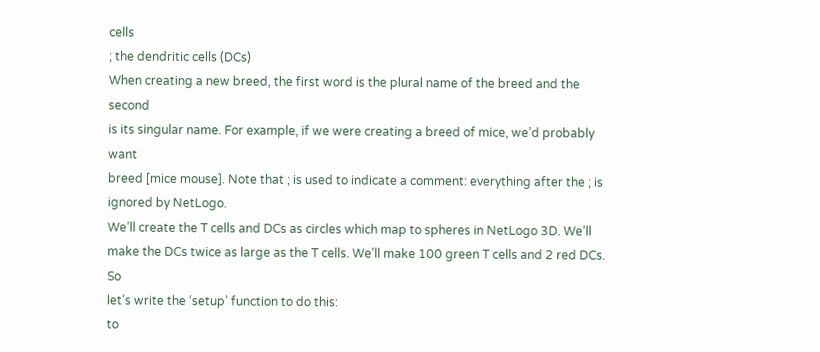cells
; the dendritic cells (DCs)
When creating a new breed, the first word is the plural name of the breed and the second
is its singular name. For example, if we were creating a breed of mice, we’d probably want
breed [mice mouse]. Note that ; is used to indicate a comment: everything after the ; is
ignored by NetLogo.
We’ll create the T cells and DCs as circles which map to spheres in NetLogo 3D. We’ll
make the DCs twice as large as the T cells. We’ll make 100 green T cells and 2 red DCs. So
let’s write the ‘setup’ function to do this:
to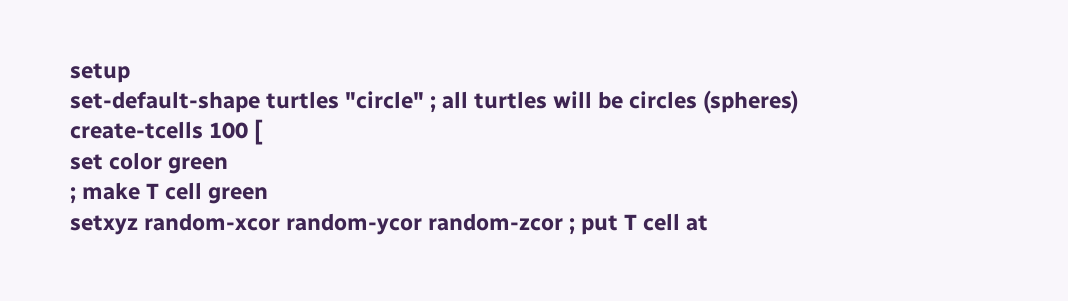setup
set-default-shape turtles "circle" ; all turtles will be circles (spheres)
create-tcells 100 [
set color green
; make T cell green
setxyz random-xcor random-ycor random-zcor ; put T cell at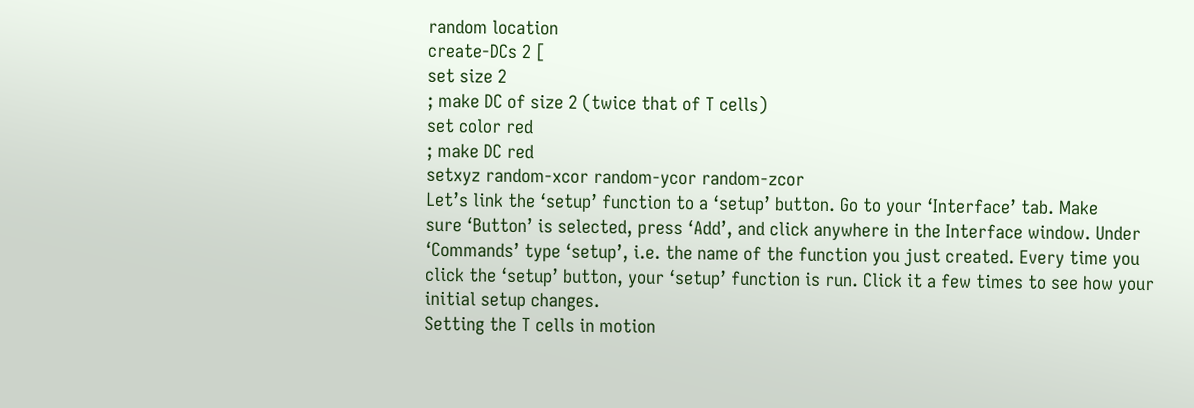random location
create-DCs 2 [
set size 2
; make DC of size 2 (twice that of T cells)
set color red
; make DC red
setxyz random-xcor random-ycor random-zcor
Let’s link the ‘setup’ function to a ‘setup’ button. Go to your ‘Interface’ tab. Make
sure ‘Button’ is selected, press ‘Add’, and click anywhere in the Interface window. Under
‘Commands’ type ‘setup’, i.e. the name of the function you just created. Every time you
click the ‘setup’ button, your ‘setup’ function is run. Click it a few times to see how your
initial setup changes.
Setting the T cells in motion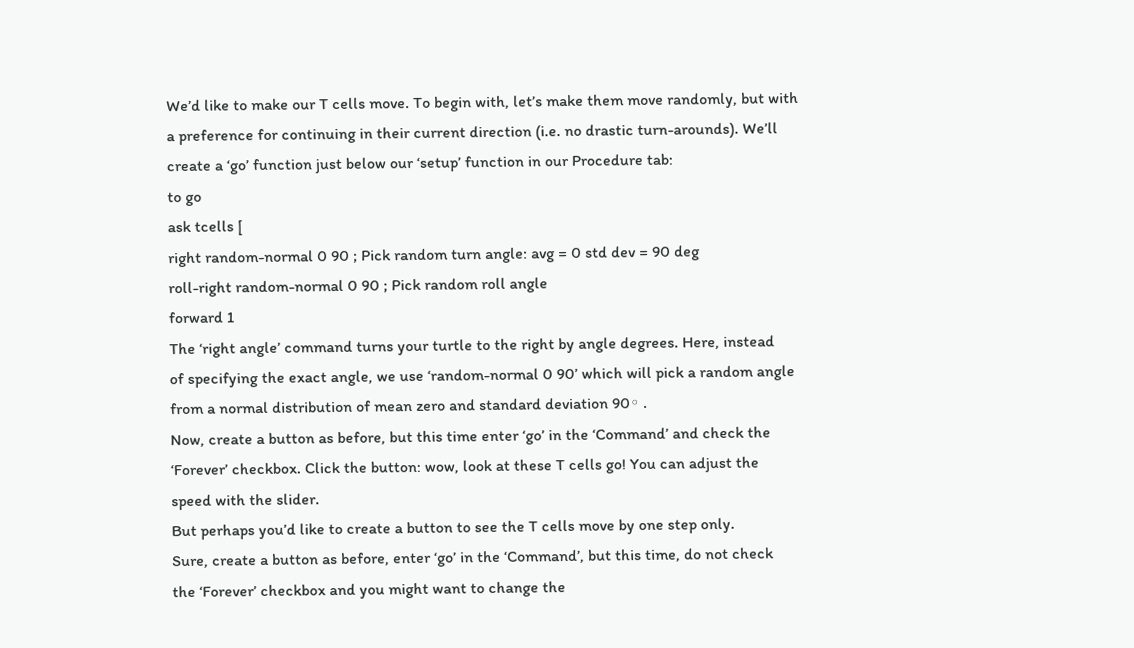We’d like to make our T cells move. To begin with, let’s make them move randomly, but with
a preference for continuing in their current direction (i.e. no drastic turn-arounds). We’ll
create a ‘go’ function just below our ‘setup’ function in our Procedure tab:
to go
ask tcells [
right random-normal 0 90 ; Pick random turn angle: avg = 0 std dev = 90 deg
roll-right random-normal 0 90 ; Pick random roll angle
forward 1
The ‘right angle’ command turns your turtle to the right by angle degrees. Here, instead
of specifying the exact angle, we use ‘random-normal 0 90’ which will pick a random angle
from a normal distribution of mean zero and standard deviation 90◦ .
Now, create a button as before, but this time enter ‘go’ in the ‘Command’ and check the
‘Forever’ checkbox. Click the button: wow, look at these T cells go! You can adjust the
speed with the slider.
But perhaps you’d like to create a button to see the T cells move by one step only.
Sure, create a button as before, enter ‘go’ in the ‘Command’, but this time, do not check
the ‘Forever’ checkbox and you might want to change the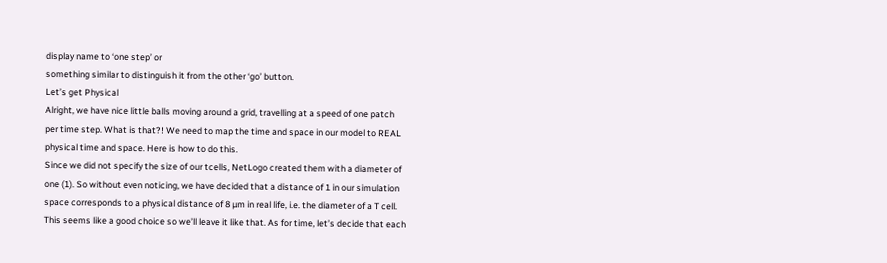display name to ‘one step’ or
something similar to distinguish it from the other ‘go’ button.
Let’s get Physical
Alright, we have nice little balls moving around a grid, travelling at a speed of one patch
per time step. What is that?! We need to map the time and space in our model to REAL
physical time and space. Here is how to do this.
Since we did not specify the size of our tcells, NetLogo created them with a diameter of
one (1). So without even noticing, we have decided that a distance of 1 in our simulation
space corresponds to a physical distance of 8 µm in real life, i.e. the diameter of a T cell.
This seems like a good choice so we’ll leave it like that. As for time, let’s decide that each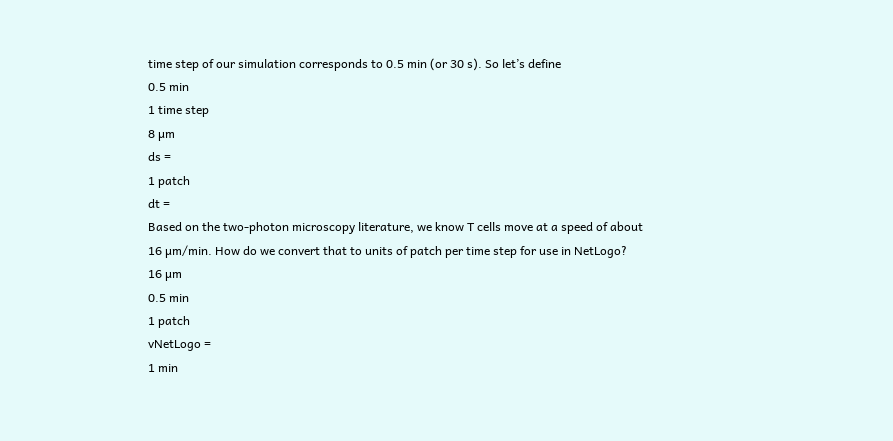time step of our simulation corresponds to 0.5 min (or 30 s). So let’s define
0.5 min
1 time step
8 µm
ds =
1 patch
dt =
Based on the two-photon microscopy literature, we know T cells move at a speed of about
16 µm/min. How do we convert that to units of patch per time step for use in NetLogo?
16 µm
0.5 min
1 patch
vNetLogo =
1 min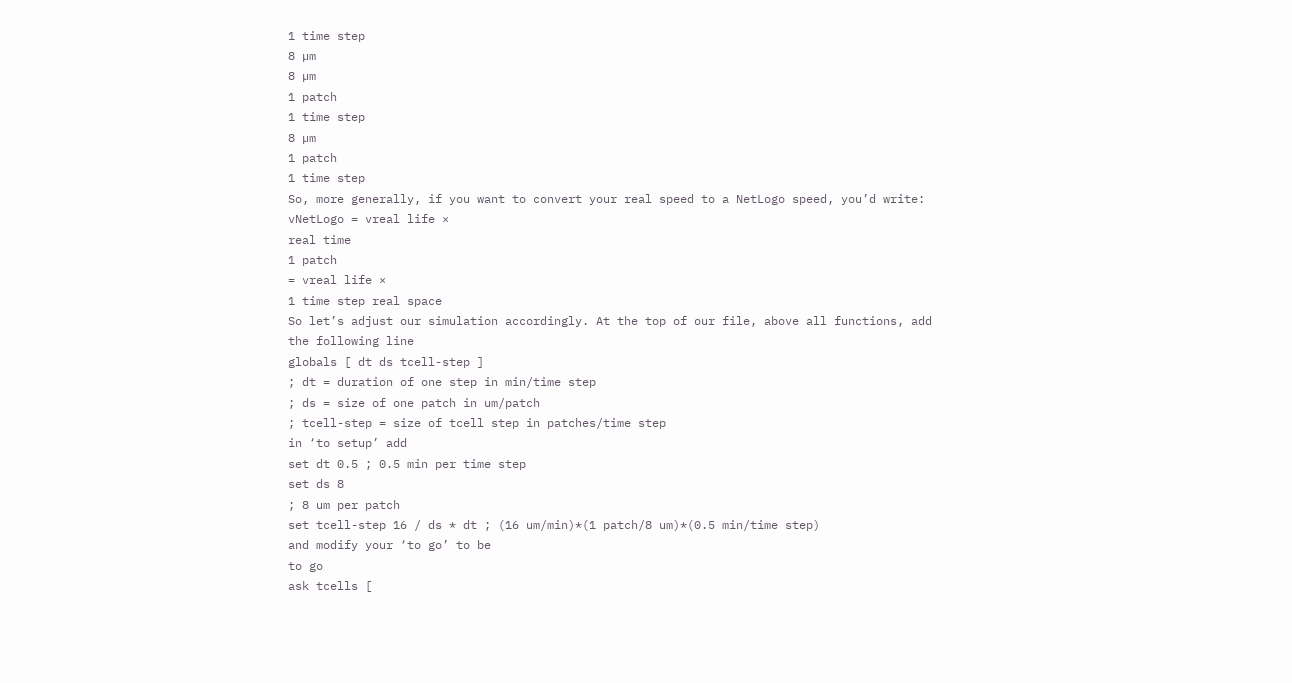1 time step
8 µm
8 µm
1 patch
1 time step
8 µm
1 patch
1 time step
So, more generally, if you want to convert your real speed to a NetLogo speed, you’d write:
vNetLogo = vreal life ×
real time
1 patch
= vreal life ×
1 time step real space
So let’s adjust our simulation accordingly. At the top of our file, above all functions, add
the following line
globals [ dt ds tcell-step ]
; dt = duration of one step in min/time step
; ds = size of one patch in um/patch
; tcell-step = size of tcell step in patches/time step
in ‘to setup’ add
set dt 0.5 ; 0.5 min per time step
set ds 8
; 8 um per patch
set tcell-step 16 / ds * dt ; (16 um/min)*(1 patch/8 um)*(0.5 min/time step)
and modify your ‘to go’ to be
to go
ask tcells [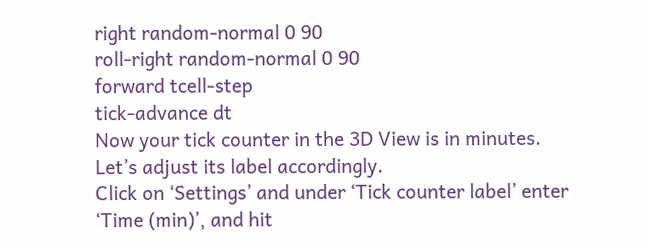right random-normal 0 90
roll-right random-normal 0 90
forward tcell-step
tick-advance dt
Now your tick counter in the 3D View is in minutes. Let’s adjust its label accordingly.
Click on ‘Settings’ and under ‘Tick counter label’ enter ‘Time (min)’, and hit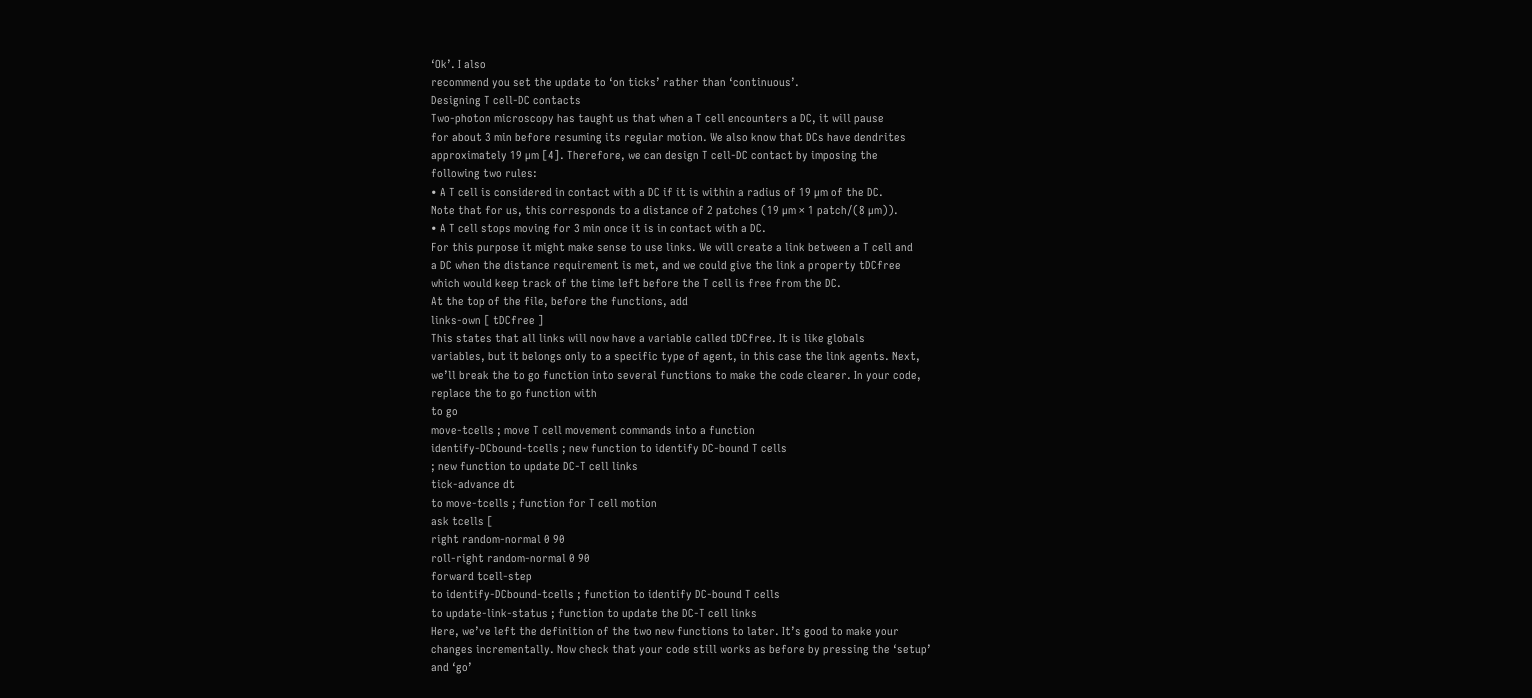‘Ok’. I also
recommend you set the update to ‘on ticks’ rather than ‘continuous’.
Designing T cell-DC contacts
Two-photon microscopy has taught us that when a T cell encounters a DC, it will pause
for about 3 min before resuming its regular motion. We also know that DCs have dendrites
approximately 19 µm [4]. Therefore, we can design T cell-DC contact by imposing the
following two rules:
• A T cell is considered in contact with a DC if it is within a radius of 19 µm of the DC.
Note that for us, this corresponds to a distance of 2 patches (19 µm × 1 patch/(8 µm)).
• A T cell stops moving for 3 min once it is in contact with a DC.
For this purpose it might make sense to use links. We will create a link between a T cell and
a DC when the distance requirement is met, and we could give the link a property tDCfree
which would keep track of the time left before the T cell is free from the DC.
At the top of the file, before the functions, add
links-own [ tDCfree ]
This states that all links will now have a variable called tDCfree. It is like globals
variables, but it belongs only to a specific type of agent, in this case the link agents. Next,
we’ll break the to go function into several functions to make the code clearer. In your code,
replace the to go function with
to go
move-tcells ; move T cell movement commands into a function
identify-DCbound-tcells ; new function to identify DC-bound T cells
; new function to update DC-T cell links
tick-advance dt
to move-tcells ; function for T cell motion
ask tcells [
right random-normal 0 90
roll-right random-normal 0 90
forward tcell-step
to identify-DCbound-tcells ; function to identify DC-bound T cells
to update-link-status ; function to update the DC-T cell links
Here, we’ve left the definition of the two new functions to later. It’s good to make your
changes incrementally. Now check that your code still works as before by pressing the ‘setup’
and ‘go’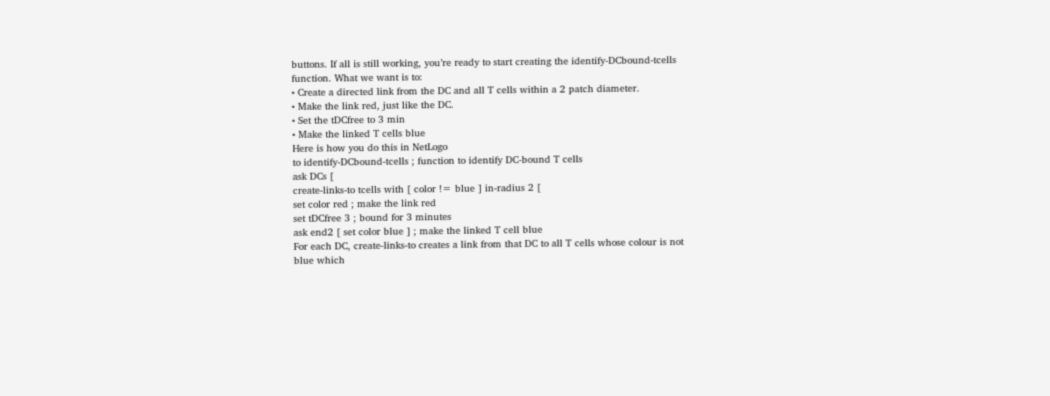buttons. If all is still working, you’re ready to start creating the identify-DCbound-tcells
function. What we want is to:
• Create a directed link from the DC and all T cells within a 2 patch diameter.
• Make the link red, just like the DC.
• Set the tDCfree to 3 min
• Make the linked T cells blue
Here is how you do this in NetLogo
to identify-DCbound-tcells ; function to identify DC-bound T cells
ask DCs [
create-links-to tcells with [ color != blue ] in-radius 2 [
set color red ; make the link red
set tDCfree 3 ; bound for 3 minutes
ask end2 [ set color blue ] ; make the linked T cell blue
For each DC, create-links-to creates a link from that DC to all T cells whose colour is not
blue which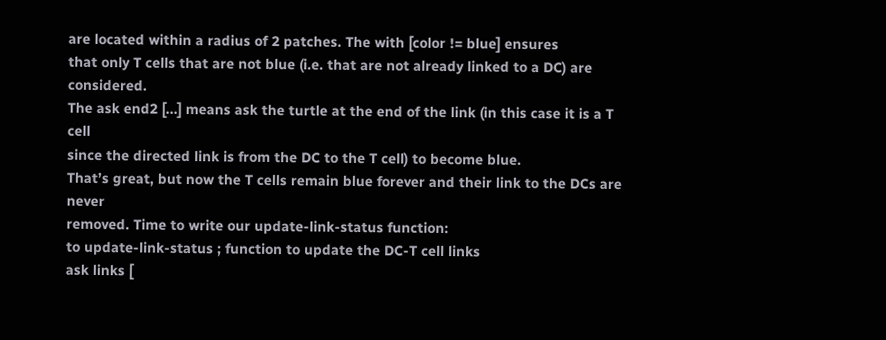are located within a radius of 2 patches. The with [color != blue] ensures
that only T cells that are not blue (i.e. that are not already linked to a DC) are considered.
The ask end2 [...] means ask the turtle at the end of the link (in this case it is a T cell
since the directed link is from the DC to the T cell) to become blue.
That’s great, but now the T cells remain blue forever and their link to the DCs are never
removed. Time to write our update-link-status function:
to update-link-status ; function to update the DC-T cell links
ask links [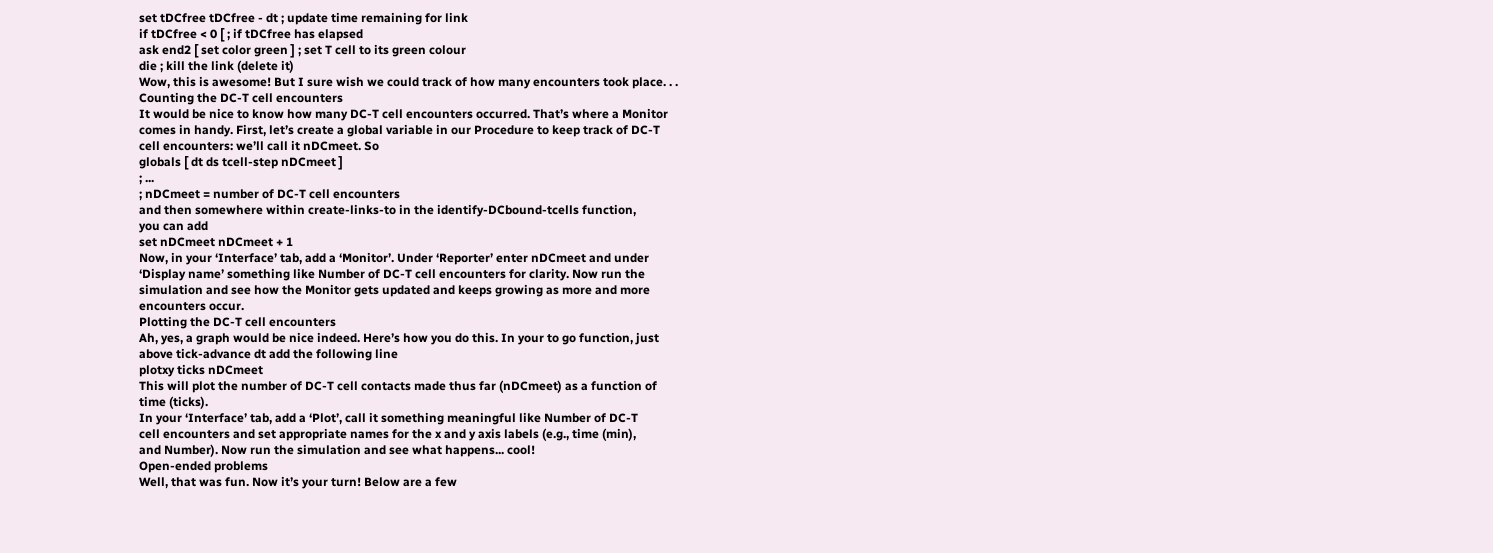set tDCfree tDCfree - dt ; update time remaining for link
if tDCfree < 0 [ ; if tDCfree has elapsed
ask end2 [ set color green ] ; set T cell to its green colour
die ; kill the link (delete it)
Wow, this is awesome! But I sure wish we could track of how many encounters took place. . .
Counting the DC-T cell encounters
It would be nice to know how many DC-T cell encounters occurred. That’s where a Monitor
comes in handy. First, let’s create a global variable in our Procedure to keep track of DC-T
cell encounters: we’ll call it nDCmeet. So
globals [ dt ds tcell-step nDCmeet ]
; ...
; nDCmeet = number of DC-T cell encounters
and then somewhere within create-links-to in the identify-DCbound-tcells function,
you can add
set nDCmeet nDCmeet + 1
Now, in your ‘Interface’ tab, add a ‘Monitor’. Under ‘Reporter’ enter nDCmeet and under
‘Display name’ something like Number of DC-T cell encounters for clarity. Now run the
simulation and see how the Monitor gets updated and keeps growing as more and more
encounters occur.
Plotting the DC-T cell encounters
Ah, yes, a graph would be nice indeed. Here’s how you do this. In your to go function, just
above tick-advance dt add the following line
plotxy ticks nDCmeet
This will plot the number of DC-T cell contacts made thus far (nDCmeet) as a function of
time (ticks).
In your ‘Interface’ tab, add a ‘Plot’, call it something meaningful like Number of DC-T
cell encounters and set appropriate names for the x and y axis labels (e.g., time (min),
and Number). Now run the simulation and see what happens... cool!
Open-ended problems
Well, that was fun. Now it’s your turn! Below are a few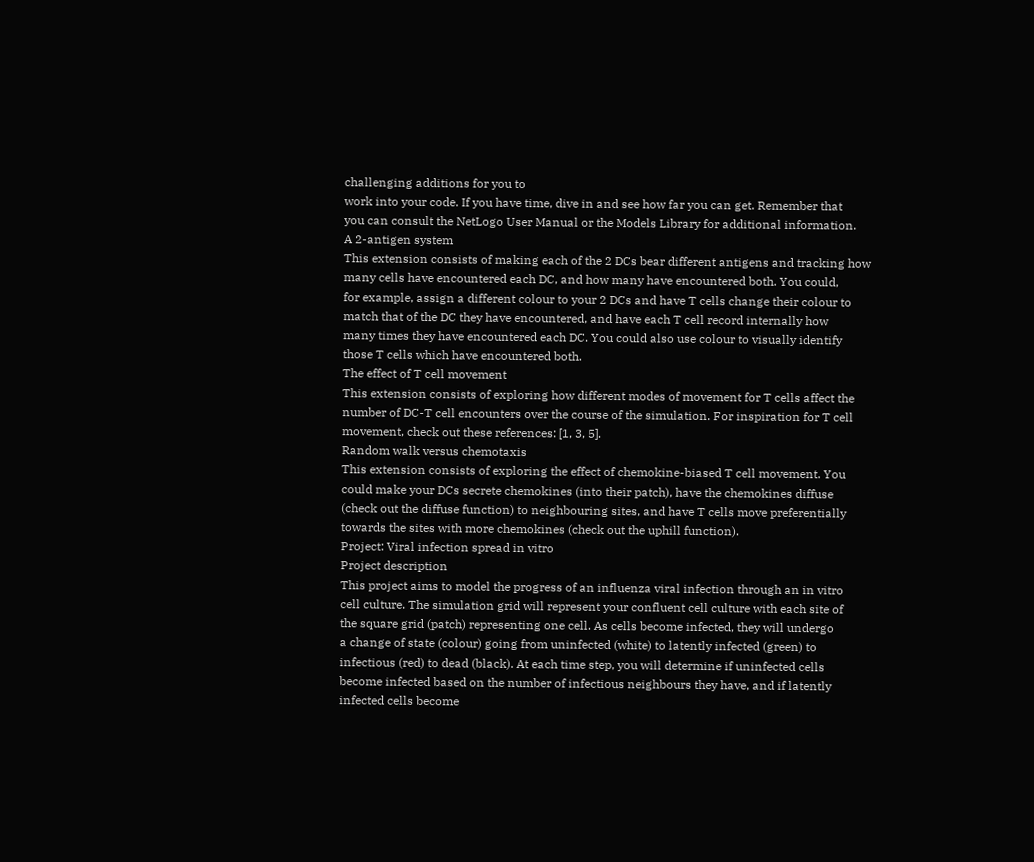challenging additions for you to
work into your code. If you have time, dive in and see how far you can get. Remember that
you can consult the NetLogo User Manual or the Models Library for additional information.
A 2-antigen system
This extension consists of making each of the 2 DCs bear different antigens and tracking how
many cells have encountered each DC, and how many have encountered both. You could,
for example, assign a different colour to your 2 DCs and have T cells change their colour to
match that of the DC they have encountered, and have each T cell record internally how
many times they have encountered each DC. You could also use colour to visually identify
those T cells which have encountered both.
The effect of T cell movement
This extension consists of exploring how different modes of movement for T cells affect the
number of DC-T cell encounters over the course of the simulation. For inspiration for T cell
movement, check out these references: [1, 3, 5].
Random walk versus chemotaxis
This extension consists of exploring the effect of chemokine-biased T cell movement. You
could make your DCs secrete chemokines (into their patch), have the chemokines diffuse
(check out the diffuse function) to neighbouring sites, and have T cells move preferentially
towards the sites with more chemokines (check out the uphill function).
Project: Viral infection spread in vitro
Project description
This project aims to model the progress of an influenza viral infection through an in vitro
cell culture. The simulation grid will represent your confluent cell culture with each site of
the square grid (patch) representing one cell. As cells become infected, they will undergo
a change of state (colour) going from uninfected (white) to latently infected (green) to
infectious (red) to dead (black). At each time step, you will determine if uninfected cells
become infected based on the number of infectious neighbours they have, and if latently
infected cells become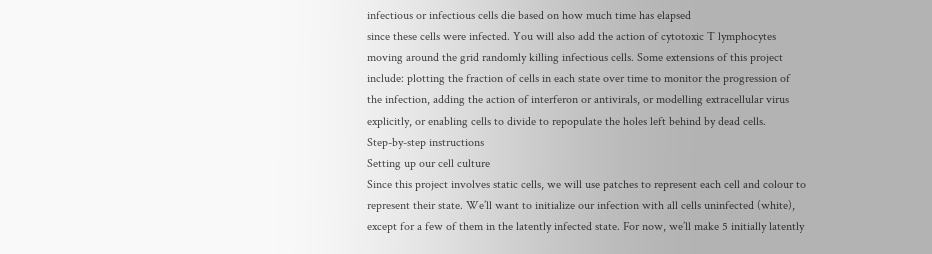infectious or infectious cells die based on how much time has elapsed
since these cells were infected. You will also add the action of cytotoxic T lymphocytes
moving around the grid randomly killing infectious cells. Some extensions of this project
include: plotting the fraction of cells in each state over time to monitor the progression of
the infection, adding the action of interferon or antivirals, or modelling extracellular virus
explicitly, or enabling cells to divide to repopulate the holes left behind by dead cells.
Step-by-step instructions
Setting up our cell culture
Since this project involves static cells, we will use patches to represent each cell and colour to
represent their state. We’ll want to initialize our infection with all cells uninfected (white),
except for a few of them in the latently infected state. For now, we’ll make 5 initially latently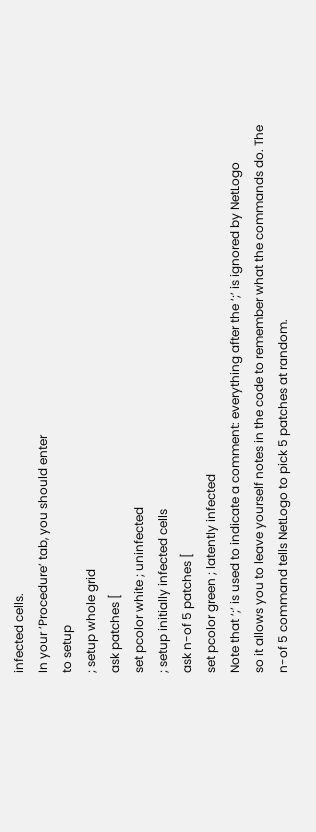infected cells.
In your ‘Procedure’ tab, you should enter
to setup
; setup whole grid
ask patches [
set pcolor white ; uninfected
; setup initially infected cells
ask n-of 5 patches [
set pcolor green ; latently infected
Note that ‘;’ is used to indicate a comment: everything after the ‘;’ is ignored by NetLogo
so it allows you to leave yourself notes in the code to remember what the commands do. The
n-of 5 command tells NetLogo to pick 5 patches at random.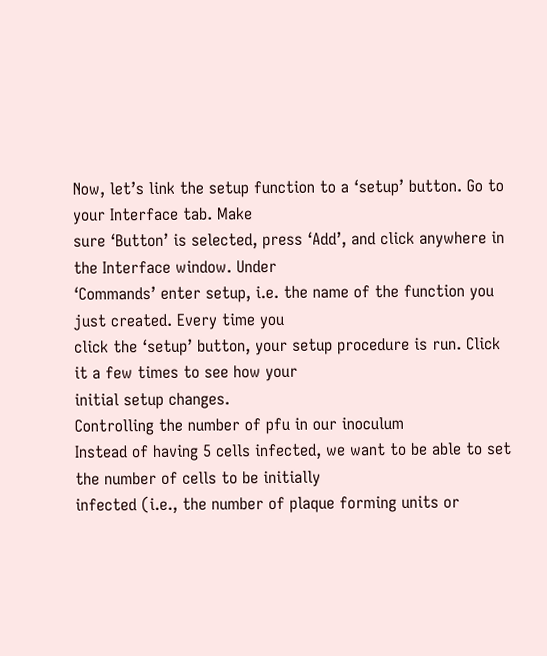Now, let’s link the setup function to a ‘setup’ button. Go to your Interface tab. Make
sure ‘Button’ is selected, press ‘Add’, and click anywhere in the Interface window. Under
‘Commands’ enter setup, i.e. the name of the function you just created. Every time you
click the ‘setup’ button, your setup procedure is run. Click it a few times to see how your
initial setup changes.
Controlling the number of pfu in our inoculum
Instead of having 5 cells infected, we want to be able to set the number of cells to be initially
infected (i.e., the number of plaque forming units or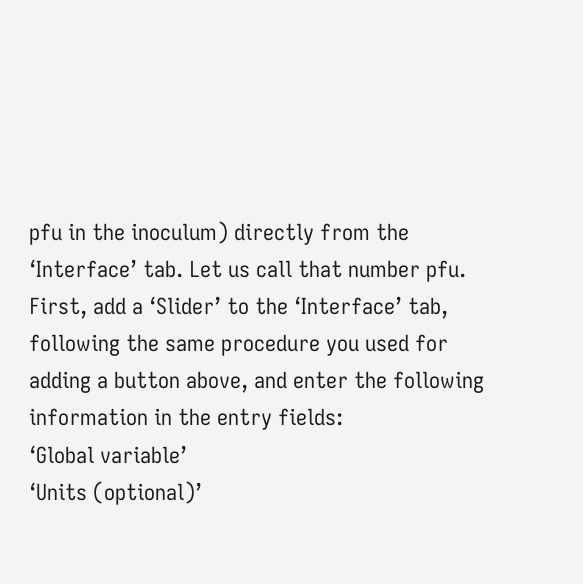pfu in the inoculum) directly from the
‘Interface’ tab. Let us call that number pfu.
First, add a ‘Slider’ to the ‘Interface’ tab, following the same procedure you used for
adding a button above, and enter the following information in the entry fields:
‘Global variable’
‘Units (optional)’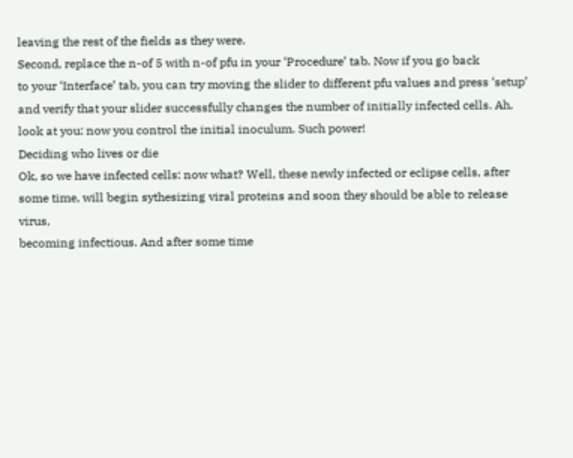leaving the rest of the fields as they were.
Second, replace the n-of 5 with n-of pfu in your ‘Procedure’ tab. Now if you go back
to your ‘Interface’ tab, you can try moving the slider to different pfu values and press ‘setup’
and verify that your slider successfully changes the number of initially infected cells. Ah,
look at you: now you control the initial inoculum. Such power!
Deciding who lives or die
Ok, so we have infected cells: now what? Well, these newly infected or eclipse cells, after
some time, will begin sythesizing viral proteins and soon they should be able to release virus,
becoming infectious. And after some time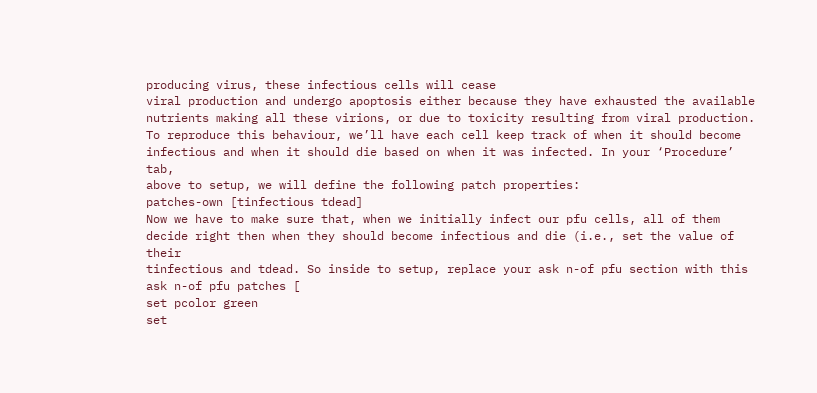producing virus, these infectious cells will cease
viral production and undergo apoptosis either because they have exhausted the available
nutrients making all these virions, or due to toxicity resulting from viral production.
To reproduce this behaviour, we’ll have each cell keep track of when it should become
infectious and when it should die based on when it was infected. In your ‘Procedure’ tab,
above to setup, we will define the following patch properties:
patches-own [tinfectious tdead]
Now we have to make sure that, when we initially infect our pfu cells, all of them
decide right then when they should become infectious and die (i.e., set the value of their
tinfectious and tdead. So inside to setup, replace your ask n-of pfu section with this
ask n-of pfu patches [
set pcolor green
set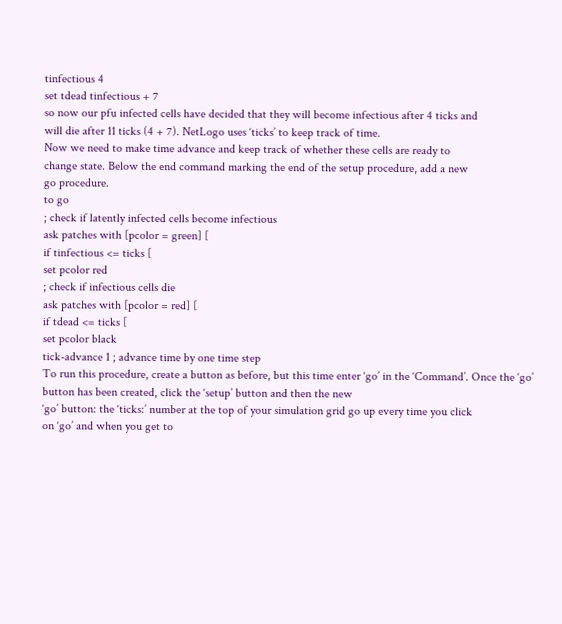tinfectious 4
set tdead tinfectious + 7
so now our pfu infected cells have decided that they will become infectious after 4 ticks and
will die after 11 ticks (4 + 7). NetLogo uses ‘ticks’ to keep track of time.
Now we need to make time advance and keep track of whether these cells are ready to
change state. Below the end command marking the end of the setup procedure, add a new
go procedure.
to go
; check if latently infected cells become infectious
ask patches with [pcolor = green] [
if tinfectious <= ticks [
set pcolor red
; check if infectious cells die
ask patches with [pcolor = red] [
if tdead <= ticks [
set pcolor black
tick-advance 1 ; advance time by one time step
To run this procedure, create a button as before, but this time enter ‘go’ in the ‘Command’. Once the ‘go’ button has been created, click the ‘setup’ button and then the new
‘go’ button: the ‘ticks:’ number at the top of your simulation grid go up every time you click
on ‘go’ and when you get to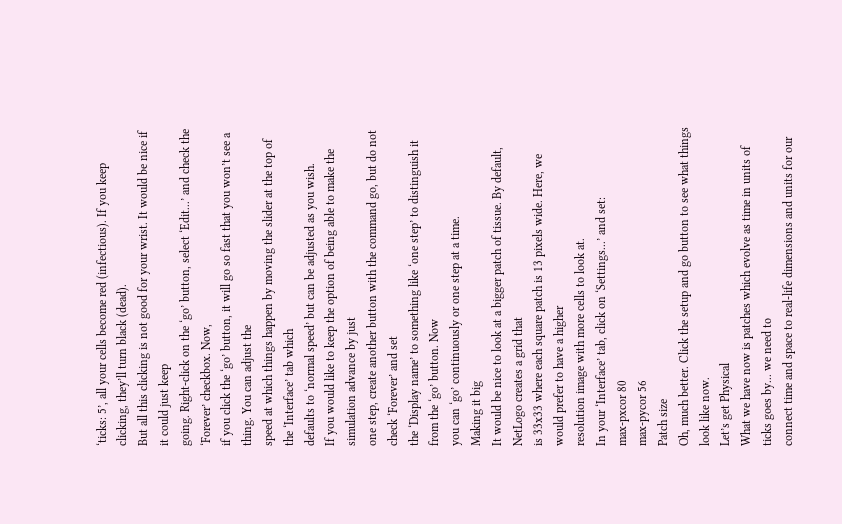‘ticks: 5’, all your cells become red (infectious). If you keep
clicking, they’ll turn black (dead).
But all this clicking is not good for your wrist. It would be nice if it could just keep
going. Right-click on the ‘go’ button, select ‘Edit...’ and check the ‘Forever’ checkbox. Now,
if you click the ‘go’ button, it will go so fast that you won’t see a thing. You can adjust the
speed at which things happen by moving the slider at the top of the ‘Interface’ tab which
defaults to ‘normal speed’ but can be adjusted as you wish.
If you would like to keep the option of being able to make the simulation advance by just
one step, create another button with the command go, but do not check ‘Forever’ and set
the ‘Display name’ to something like ‘one step’ to distinguish it from the ‘go’ button. Now
you can ‘go’ continuously or one step at a time.
Making it big
It would be nice to look at a bigger patch of tissue. By default, NetLogo creates a grid that
is 33x33 where each square patch is 13 pixels wide. Here, we would prefer to have a higher
resolution image with more cells to look at.
In your ‘Interface’ tab, click on ‘Settings...’ and set:
max-pxcor 80
max-pycor 56
Patch size
Oh, much better. Click the setup and go button to see what things look like now.
Let’s get Physical
What we have now is patches which evolve as time in units of ticks goes by... we need to
connect time and space to real-life dimensions and units for our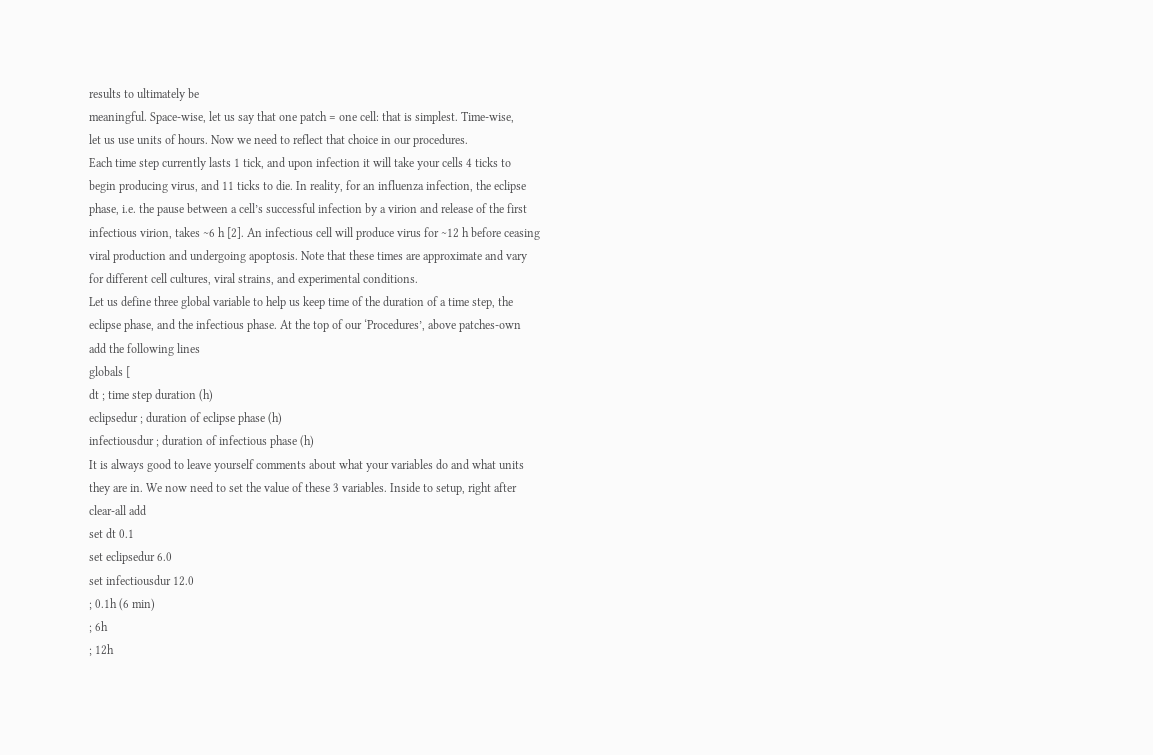results to ultimately be
meaningful. Space-wise, let us say that one patch = one cell: that is simplest. Time-wise,
let us use units of hours. Now we need to reflect that choice in our procedures.
Each time step currently lasts 1 tick, and upon infection it will take your cells 4 ticks to
begin producing virus, and 11 ticks to die. In reality, for an influenza infection, the eclipse
phase, i.e. the pause between a cell’s successful infection by a virion and release of the first
infectious virion, takes ∼6 h [2]. An infectious cell will produce virus for ∼12 h before ceasing
viral production and undergoing apoptosis. Note that these times are approximate and vary
for different cell cultures, viral strains, and experimental conditions.
Let us define three global variable to help us keep time of the duration of a time step, the
eclipse phase, and the infectious phase. At the top of our ‘Procedures’, above patches-own
add the following lines
globals [
dt ; time step duration (h)
eclipsedur ; duration of eclipse phase (h)
infectiousdur ; duration of infectious phase (h)
It is always good to leave yourself comments about what your variables do and what units
they are in. We now need to set the value of these 3 variables. Inside to setup, right after
clear-all add
set dt 0.1
set eclipsedur 6.0
set infectiousdur 12.0
; 0.1h (6 min)
; 6h
; 12h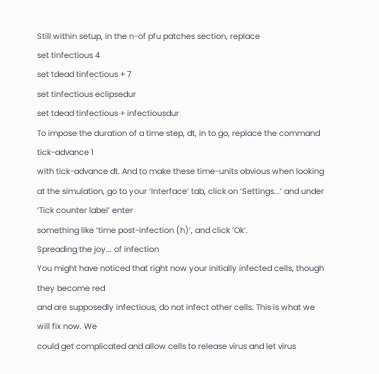Still within setup, in the n-of pfu patches section, replace
set tinfectious 4
set tdead tinfectious + 7
set tinfectious eclipsedur
set tdead tinfectious + infectiousdur
To impose the duration of a time step, dt, in to go, replace the command tick-advance 1
with tick-advance dt. And to make these time-units obvious when looking at the simulation, go to your ‘Interface’ tab, click on ‘Settings...’ and under ‘Tick counter label’ enter
something like ‘time post-infection (h)’, and click ‘Ok’.
Spreading the joy... of infection
You might have noticed that right now your initially infected cells, though they become red
and are supposedly infectious, do not infect other cells. This is what we will fix now. We
could get complicated and allow cells to release virus and let virus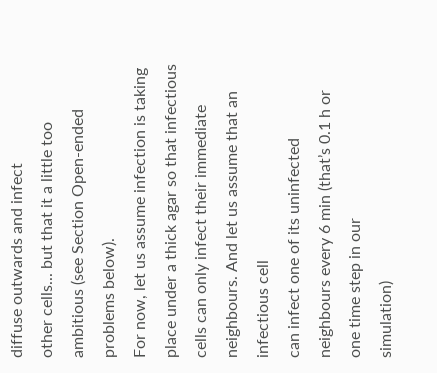diffuse outwards and infect
other cells... but that it a little too ambitious (see Section Open-ended problems below).
For now, let us assume infection is taking place under a thick agar so that infectious
cells can only infect their immediate neighbours. And let us assume that an infectious cell
can infect one of its uninfected neighbours every 6 min (that’s 0.1 h or one time step in our
simulation)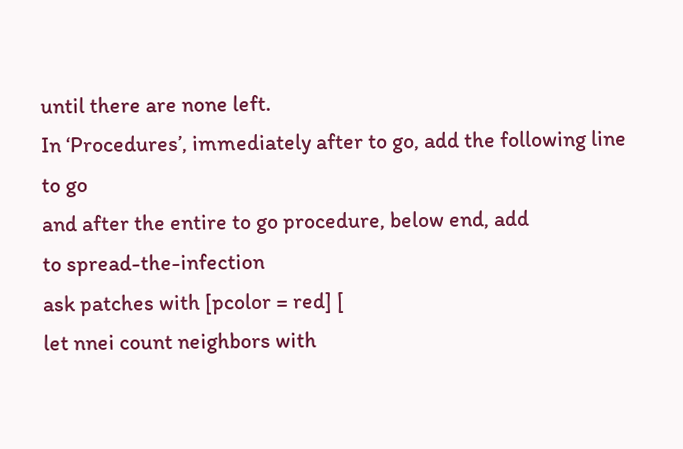until there are none left.
In ‘Procedures’, immediately after to go, add the following line
to go
and after the entire to go procedure, below end, add
to spread-the-infection
ask patches with [pcolor = red] [
let nnei count neighbors with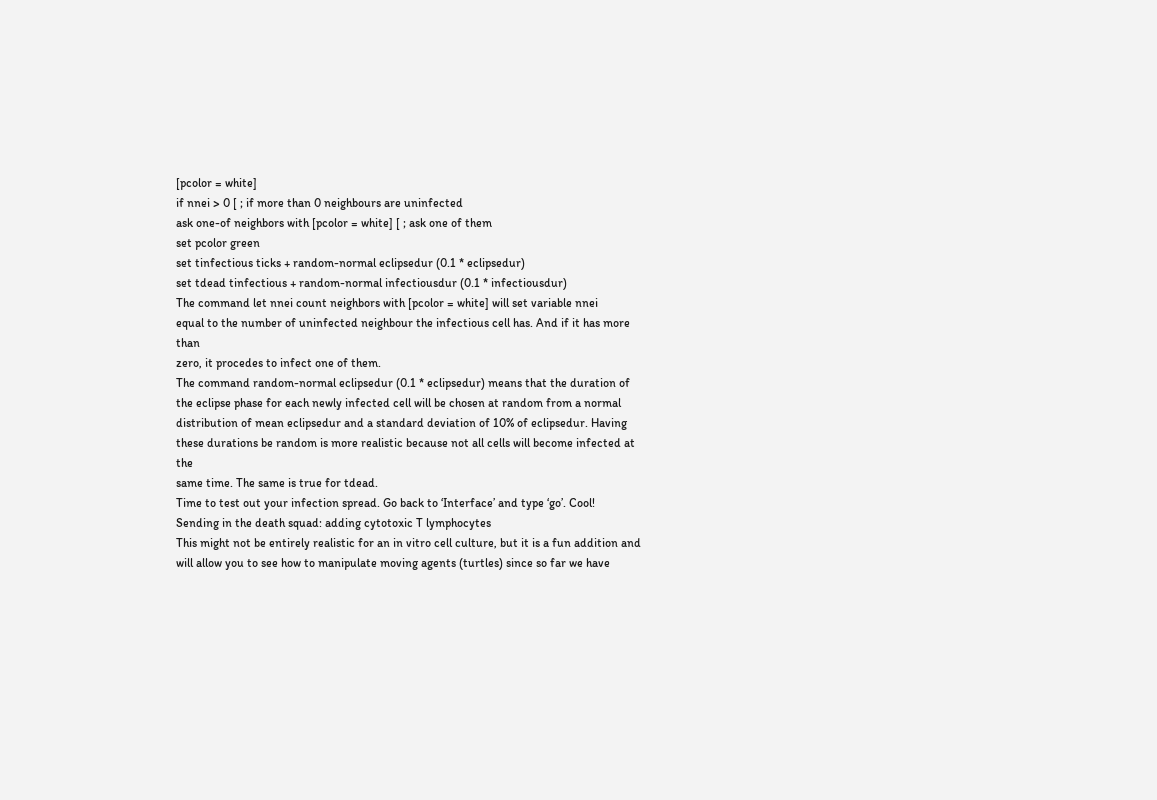[pcolor = white]
if nnei > 0 [ ; if more than 0 neighbours are uninfected
ask one-of neighbors with [pcolor = white] [ ; ask one of them
set pcolor green
set tinfectious ticks + random-normal eclipsedur (0.1 * eclipsedur)
set tdead tinfectious + random-normal infectiousdur (0.1 * infectiousdur)
The command let nnei count neighbors with [pcolor = white] will set variable nnei
equal to the number of uninfected neighbour the infectious cell has. And if it has more than
zero, it procedes to infect one of them.
The command random-normal eclipsedur (0.1 * eclipsedur) means that the duration of the eclipse phase for each newly infected cell will be chosen at random from a normal
distribution of mean eclipsedur and a standard deviation of 10% of eclipsedur. Having
these durations be random is more realistic because not all cells will become infected at the
same time. The same is true for tdead.
Time to test out your infection spread. Go back to ‘Interface’ and type ‘go’. Cool!
Sending in the death squad: adding cytotoxic T lymphocytes
This might not be entirely realistic for an in vitro cell culture, but it is a fun addition and
will allow you to see how to manipulate moving agents (turtles) since so far we have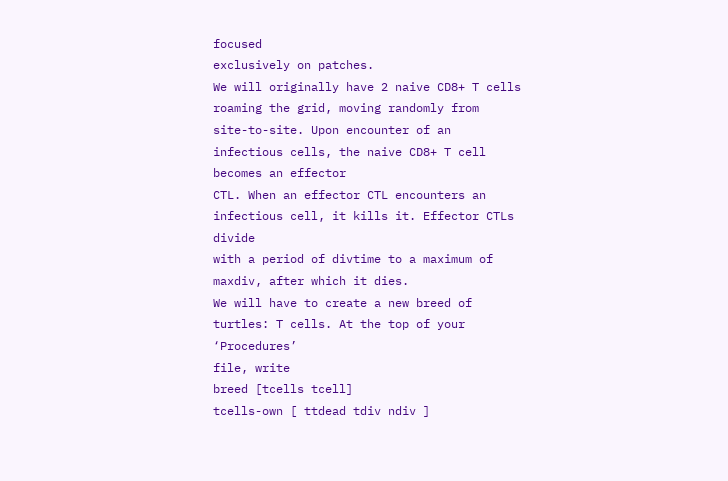focused
exclusively on patches.
We will originally have 2 naive CD8+ T cells roaming the grid, moving randomly from
site-to-site. Upon encounter of an infectious cells, the naive CD8+ T cell becomes an effector
CTL. When an effector CTL encounters an infectious cell, it kills it. Effector CTLs divide
with a period of divtime to a maximum of maxdiv, after which it dies.
We will have to create a new breed of turtles: T cells. At the top of your ‘Procedures’
file, write
breed [tcells tcell]
tcells-own [ ttdead tdiv ndiv ]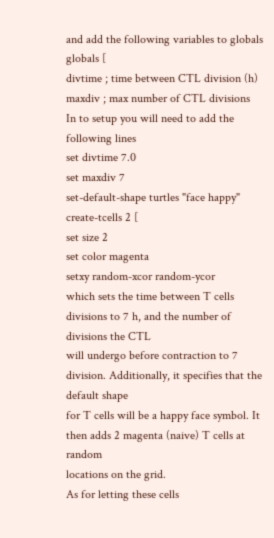and add the following variables to globals
globals [
divtime ; time between CTL division (h)
maxdiv ; max number of CTL divisions
In to setup you will need to add the following lines
set divtime 7.0
set maxdiv 7
set-default-shape turtles "face happy"
create-tcells 2 [
set size 2
set color magenta
setxy random-xcor random-ycor
which sets the time between T cells divisions to 7 h, and the number of divisions the CTL
will undergo before contraction to 7 division. Additionally, it specifies that the default shape
for T cells will be a happy face symbol. It then adds 2 magenta (naive) T cells at random
locations on the grid.
As for letting these cells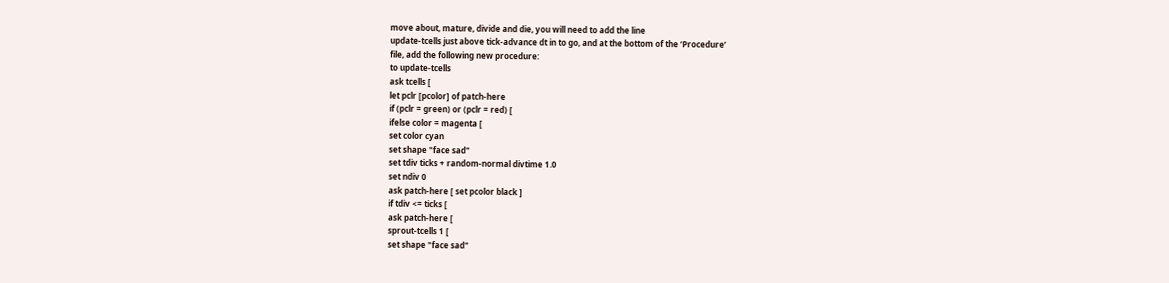move about, mature, divide and die, you will need to add the line
update-tcells just above tick-advance dt in to go, and at the bottom of the ‘Procedure’
file, add the following new procedure:
to update-tcells
ask tcells [
let pclr [pcolor] of patch-here
if (pclr = green) or (pclr = red) [
ifelse color = magenta [
set color cyan
set shape "face sad"
set tdiv ticks + random-normal divtime 1.0
set ndiv 0
ask patch-here [ set pcolor black ]
if tdiv <= ticks [
ask patch-here [
sprout-tcells 1 [
set shape "face sad"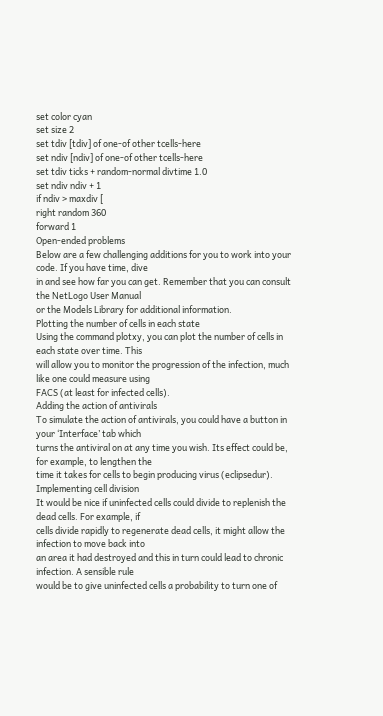set color cyan
set size 2
set tdiv [tdiv] of one-of other tcells-here
set ndiv [ndiv] of one-of other tcells-here
set tdiv ticks + random-normal divtime 1.0
set ndiv ndiv + 1
if ndiv > maxdiv [
right random 360
forward 1
Open-ended problems
Below are a few challenging additions for you to work into your code. If you have time, dive
in and see how far you can get. Remember that you can consult the NetLogo User Manual
or the Models Library for additional information.
Plotting the number of cells in each state
Using the command plotxy, you can plot the number of cells in each state over time. This
will allow you to monitor the progression of the infection, much like one could measure using
FACS (at least for infected cells).
Adding the action of antivirals
To simulate the action of antivirals, you could have a button in your ‘Interface’ tab which
turns the antiviral on at any time you wish. Its effect could be, for example, to lengthen the
time it takes for cells to begin producing virus (eclipsedur).
Implementing cell division
It would be nice if uninfected cells could divide to replenish the dead cells. For example, if
cells divide rapidly to regenerate dead cells, it might allow the infection to move back into
an area it had destroyed and this in turn could lead to chronic infection. A sensible rule
would be to give uninfected cells a probability to turn one of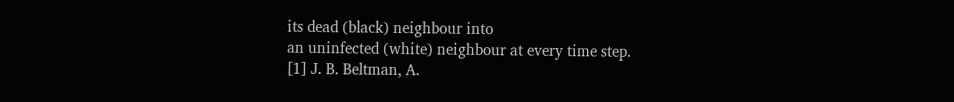its dead (black) neighbour into
an uninfected (white) neighbour at every time step.
[1] J. B. Beltman, A.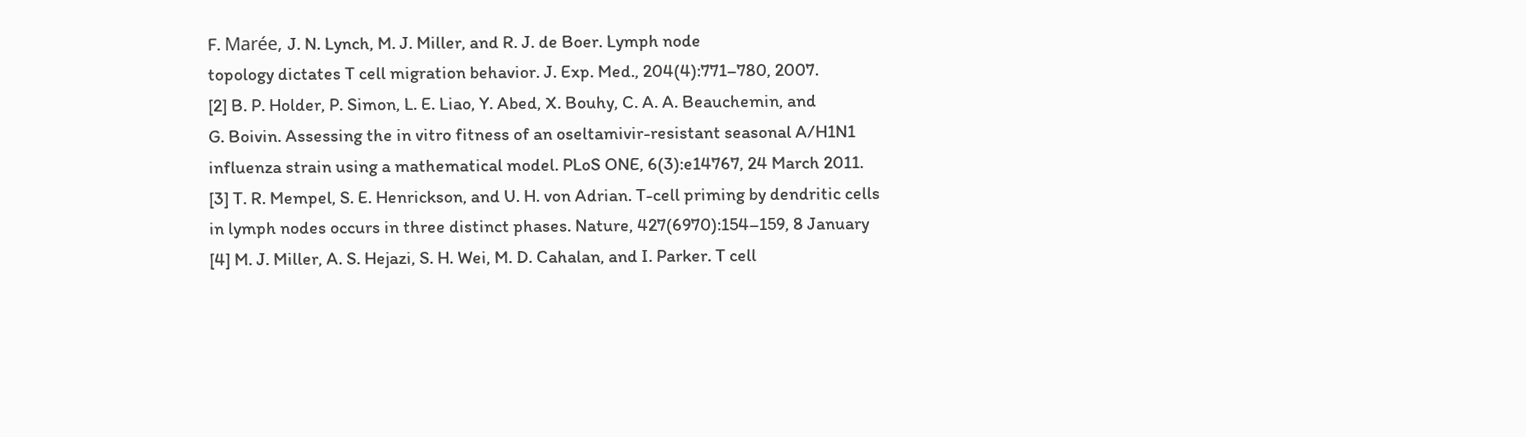F. Marée, J. N. Lynch, M. J. Miller, and R. J. de Boer. Lymph node
topology dictates T cell migration behavior. J. Exp. Med., 204(4):771–780, 2007.
[2] B. P. Holder, P. Simon, L. E. Liao, Y. Abed, X. Bouhy, C. A. A. Beauchemin, and
G. Boivin. Assessing the in vitro fitness of an oseltamivir-resistant seasonal A/H1N1
influenza strain using a mathematical model. PLoS ONE, 6(3):e14767, 24 March 2011.
[3] T. R. Mempel, S. E. Henrickson, and U. H. von Adrian. T-cell priming by dendritic cells
in lymph nodes occurs in three distinct phases. Nature, 427(6970):154–159, 8 January
[4] M. J. Miller, A. S. Hejazi, S. H. Wei, M. D. Cahalan, and I. Parker. T cell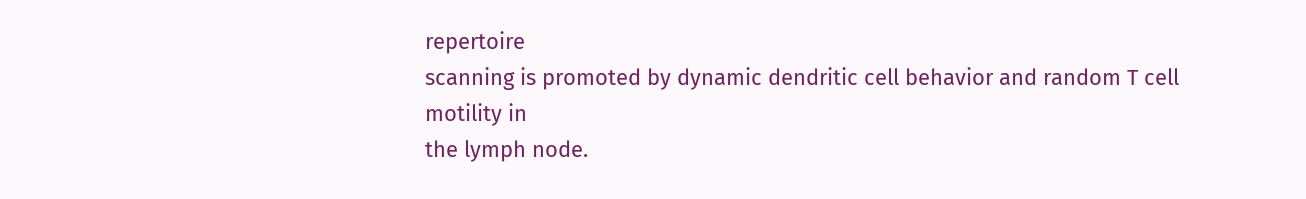repertoire
scanning is promoted by dynamic dendritic cell behavior and random T cell motility in
the lymph node.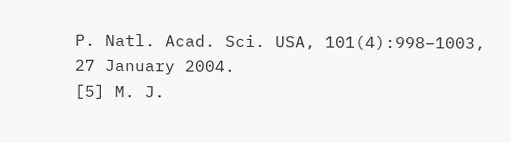P. Natl. Acad. Sci. USA, 101(4):998–1003, 27 January 2004.
[5] M. J.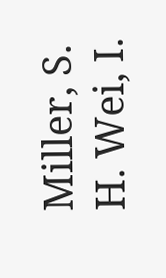Miller, S. H. Wei, I.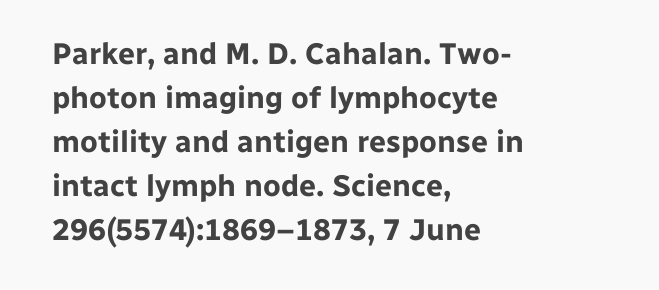Parker, and M. D. Cahalan. Two-photon imaging of lymphocyte
motility and antigen response in intact lymph node. Science, 296(5574):1869–1873, 7 June